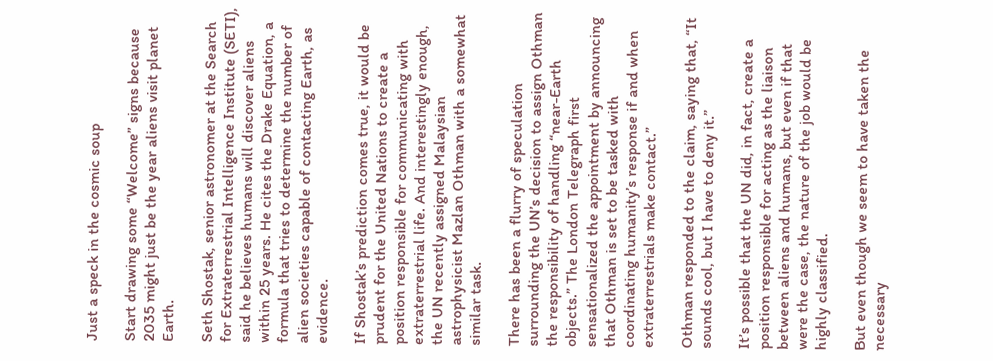Just a speck in the cosmic soup

Start drawing some “Welcome” signs because 2035 might just be the year aliens visit planet Earth.

Seth Shostak, senior astronomer at the Search for Extraterrestrial Intelligence Institute (SETI), said he believes humans will discover aliens within 25 years. He cites the Drake Equation, a formula that tries to determine the number of alien societies capable of contacting Earth, as evidence.

If Shostak’s prediction comes true, it would be prudent for the United Nations to create a position responsible for communicating with extraterrestrial life. And interestingly enough, the UN recently assigned Malaysian astrophysicist Mazlan Othman with a somewhat similar task.

There has been a flurry of speculation surrounding the UN’s decision to assign Othman the responsibility of handling “near-Earth objects.” The London Telegraph first sensationalized the appointment by announcing that Othman is set to be tasked with coordinating humanity’s response if and when extraterrestrials make contact.”

Othman responded to the claim, saying that, “It sounds cool, but I have to deny it.”

It’s possible that the UN did, in fact, create a position responsible for acting as the liaison between aliens and humans, but even if that were the case, the nature of the job would be highly classified.

But even though we seem to have taken the necessary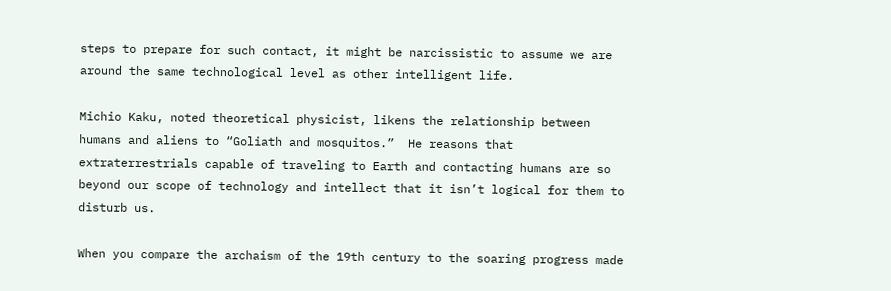steps to prepare for such contact, it might be narcissistic to assume we are around the same technological level as other intelligent life.

Michio Kaku, noted theoretical physicist, likens the relationship between humans and aliens to “Goliath and mosquitos.”  He reasons that extraterrestrials capable of traveling to Earth and contacting humans are so beyond our scope of technology and intellect that it isn’t logical for them to disturb us.

When you compare the archaism of the 19th century to the soaring progress made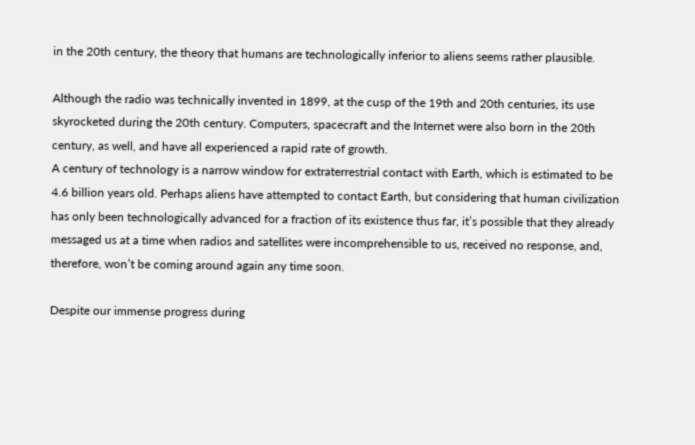in the 20th century, the theory that humans are technologically inferior to aliens seems rather plausible.

Although the radio was technically invented in 1899, at the cusp of the 19th and 20th centuries, its use skyrocketed during the 20th century. Computers, spacecraft and the Internet were also born in the 20th century, as well, and have all experienced a rapid rate of growth.
A century of technology is a narrow window for extraterrestrial contact with Earth, which is estimated to be 4.6 billion years old. Perhaps aliens have attempted to contact Earth, but considering that human civilization has only been technologically advanced for a fraction of its existence thus far, it’s possible that they already messaged us at a time when radios and satellites were incomprehensible to us, received no response, and, therefore, won’t be coming around again any time soon.

Despite our immense progress during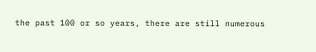the past 100 or so years, there are still numerous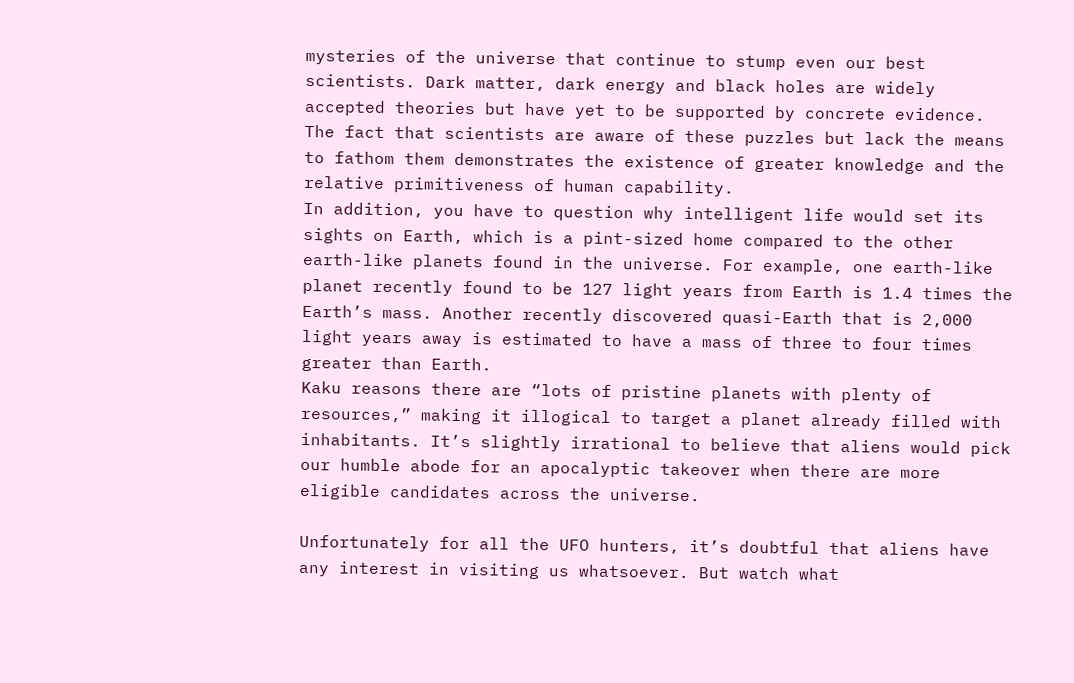mysteries of the universe that continue to stump even our best scientists. Dark matter, dark energy and black holes are widely accepted theories but have yet to be supported by concrete evidence.
The fact that scientists are aware of these puzzles but lack the means to fathom them demonstrates the existence of greater knowledge and the relative primitiveness of human capability.
In addition, you have to question why intelligent life would set its sights on Earth, which is a pint-sized home compared to the other earth-like planets found in the universe. For example, one earth-like planet recently found to be 127 light years from Earth is 1.4 times the Earth’s mass. Another recently discovered quasi-Earth that is 2,000 light years away is estimated to have a mass of three to four times greater than Earth.
Kaku reasons there are “lots of pristine planets with plenty of resources,” making it illogical to target a planet already filled with inhabitants. It’s slightly irrational to believe that aliens would pick our humble abode for an apocalyptic takeover when there are more eligible candidates across the universe.

Unfortunately for all the UFO hunters, it’s doubtful that aliens have any interest in visiting us whatsoever. But watch what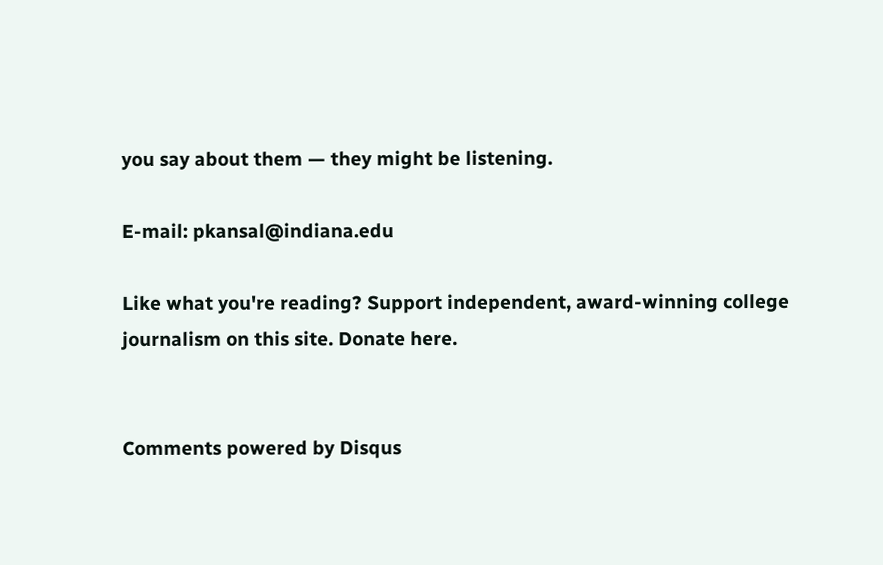you say about them — they might be listening.

E-mail: pkansal@indiana.edu

Like what you're reading? Support independent, award-winning college journalism on this site. Donate here.


Comments powered by Disqus